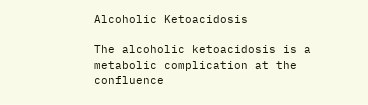Alcoholic Ketoacidosis

The alcoholic ketoacidosis is a metabolic complication at the confluence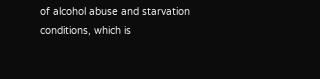of alcohol abuse and starvation conditions, which is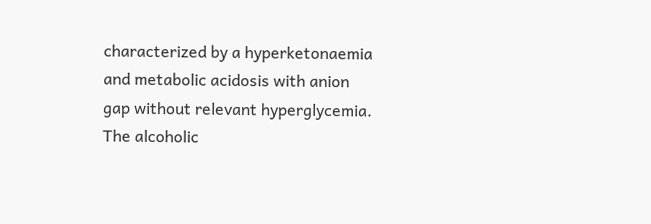characterized by a hyperketonaemia and metabolic acidosis with anion gap without relevant hyperglycemia. The alcoholic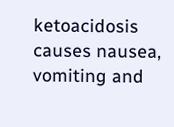ketoacidosis causes nausea, vomiting and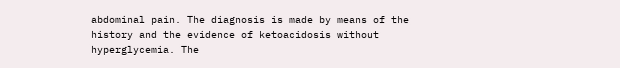abdominal pain. The diagnosis is made by means of the history and the evidence of ketoacidosis without hyperglycemia. The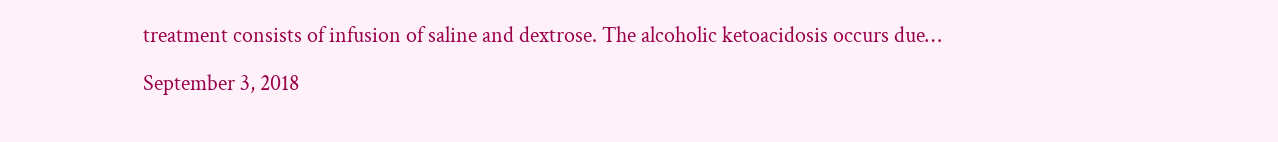treatment consists of infusion of saline and dextrose. The alcoholic ketoacidosis occurs due…

September 3, 2018